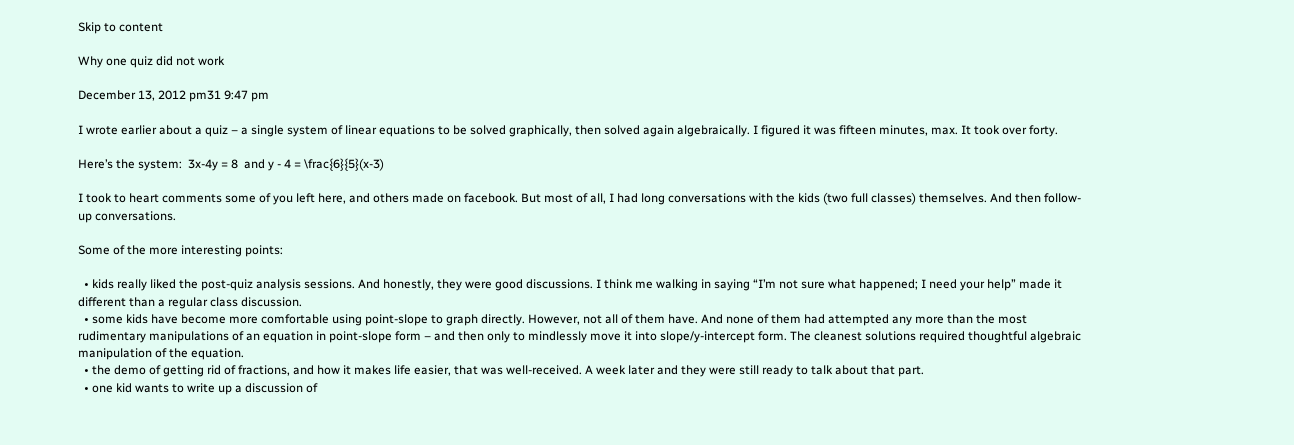Skip to content

Why one quiz did not work

December 13, 2012 pm31 9:47 pm

I wrote earlier about a quiz – a single system of linear equations to be solved graphically, then solved again algebraically. I figured it was fifteen minutes, max. It took over forty.

Here’s the system:  3x-4y = 8  and y - 4 = \frac{6}{5}(x-3)

I took to heart comments some of you left here, and others made on facebook. But most of all, I had long conversations with the kids (two full classes) themselves. And then follow-up conversations.

Some of the more interesting points:

  • kids really liked the post-quiz analysis sessions. And honestly, they were good discussions. I think me walking in saying “I’m not sure what happened; I need your help” made it different than a regular class discussion.
  • some kids have become more comfortable using point-slope to graph directly. However, not all of them have. And none of them had attempted any more than the most rudimentary manipulations of an equation in point-slope form – and then only to mindlessly move it into slope/y-intercept form. The cleanest solutions required thoughtful algebraic manipulation of the equation.
  • the demo of getting rid of fractions, and how it makes life easier, that was well-received. A week later and they were still ready to talk about that part.
  • one kid wants to write up a discussion of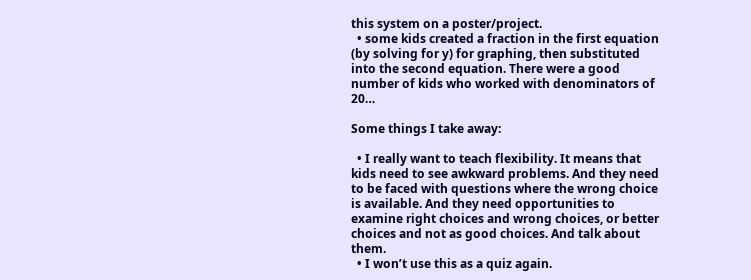this system on a poster/project.
  • some kids created a fraction in the first equation (by solving for y) for graphing, then substituted into the second equation. There were a good number of kids who worked with denominators of 20…

Some things I take away:

  • I really want to teach flexibility. It means that kids need to see awkward problems. And they need to be faced with questions where the wrong choice is available. And they need opportunities to examine right choices and wrong choices, or better choices and not as good choices. And talk about them.
  • I won’t use this as a quiz again.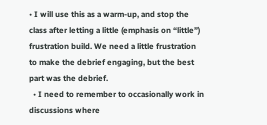• I will use this as a warm-up, and stop the class after letting a little (emphasis on “little”) frustration build. We need a little frustration to make the debrief engaging, but the best part was the debrief.
  • I need to remember to occasionally work in discussions where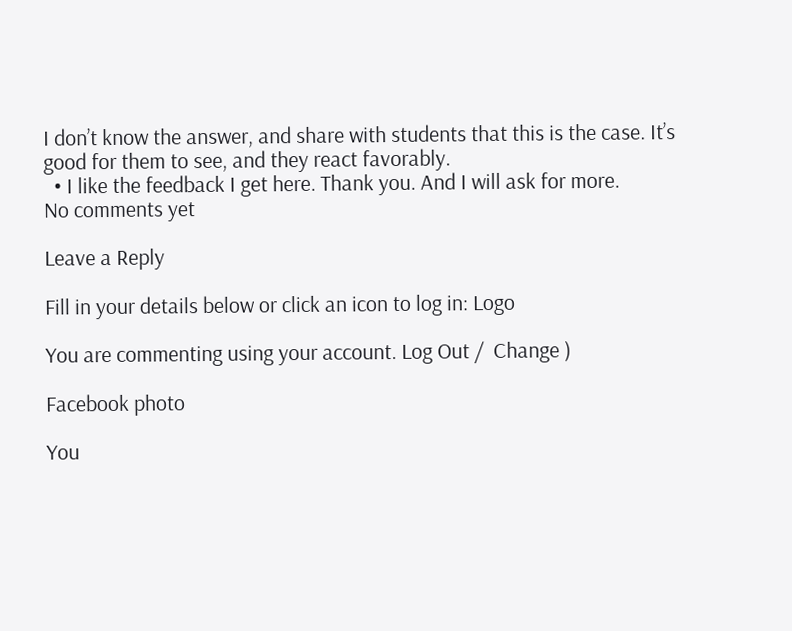I don’t know the answer, and share with students that this is the case. It’s good for them to see, and they react favorably.
  • I like the feedback I get here. Thank you. And I will ask for more.
No comments yet

Leave a Reply

Fill in your details below or click an icon to log in: Logo

You are commenting using your account. Log Out /  Change )

Facebook photo

You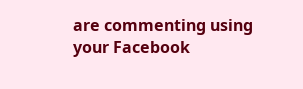are commenting using your Facebook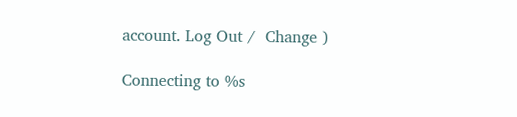account. Log Out /  Change )

Connecting to %s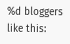%d bloggers like this: